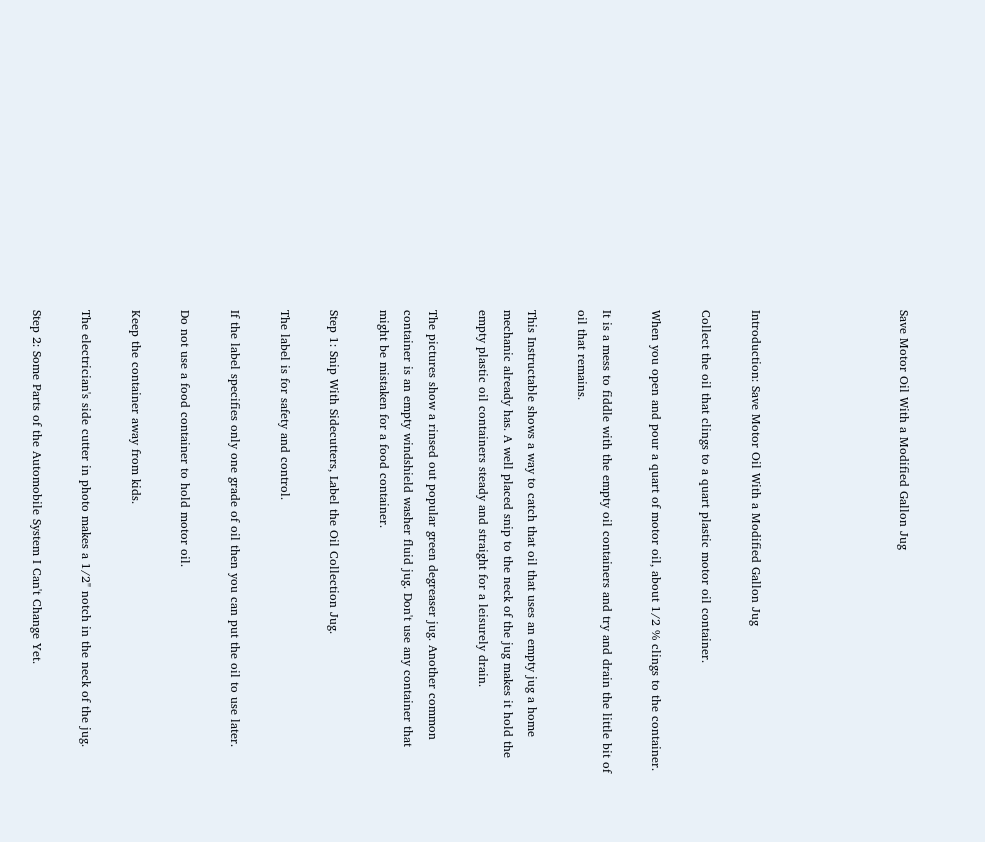Save Motor Oil With a Modified Gallon Jug





Introduction: Save Motor Oil With a Modified Gallon Jug

Collect the oil that clings to a quart plastic motor oil container.

When you open and pour a quart of motor oil, about 1/2 % clings to the container.

It is a mess to fiddle with the empty oil containers and try and drain the little bit of oil that remains.

This Instructable shows a way to catch that oil that uses an empty jug a home mechanic already has. A well placed snip to the neck of the jug makes it hold the empty plastic oil containers steady and straight for a leisurely drain.

The pictures show a rinsed out popular green degreaser jug. Another common container is an empty windshield washer fluid jug. Don't use any container that might be mistaken for a food container.

Step 1: Snip With Sidecutters, Label the Oil Collection Jug.

The label is for safety and control.

If the label specifies only one grade of oil then you can put the oil to use later.

Do not use a food container to hold motor oil.

Keep the container away from kids.

The electrician's side cutter in photo makes a 1/2" notch in the neck of the jug.

Step 2: Some Parts of the Automobile System I Can't Change Yet.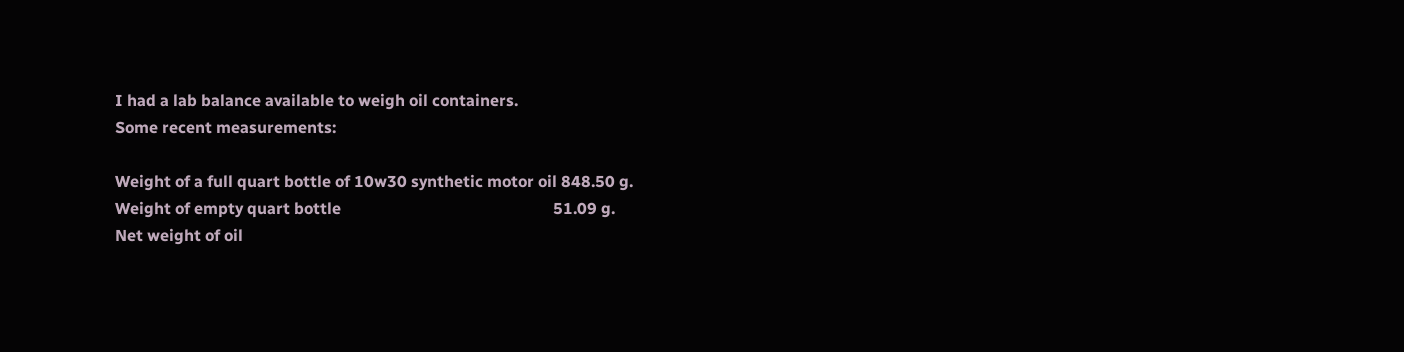I had a lab balance available to weigh oil containers.
Some recent measurements:

Weight of a full quart bottle of 10w30 synthetic motor oil 848.50 g.
Weight of empty quart bottle                                                     51.09 g.
Net weight of oil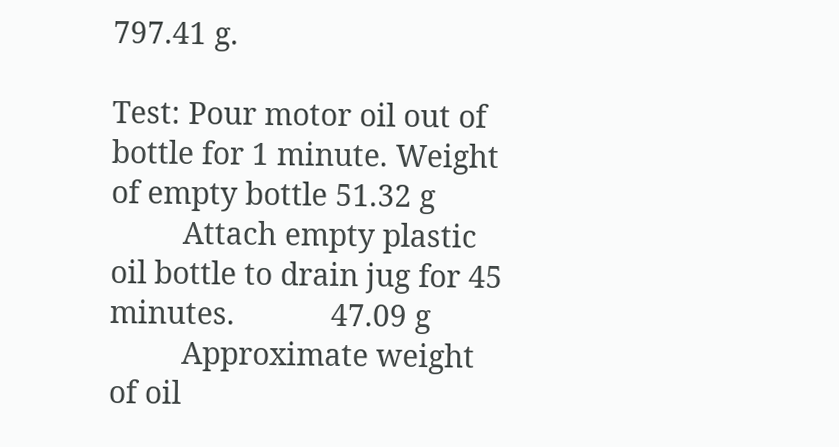797.41 g.

Test: Pour motor oil out of bottle for 1 minute. Weight of empty bottle 51.32 g
         Attach empty plastic oil bottle to drain jug for 45 minutes.            47.09 g
         Approximate weight of oil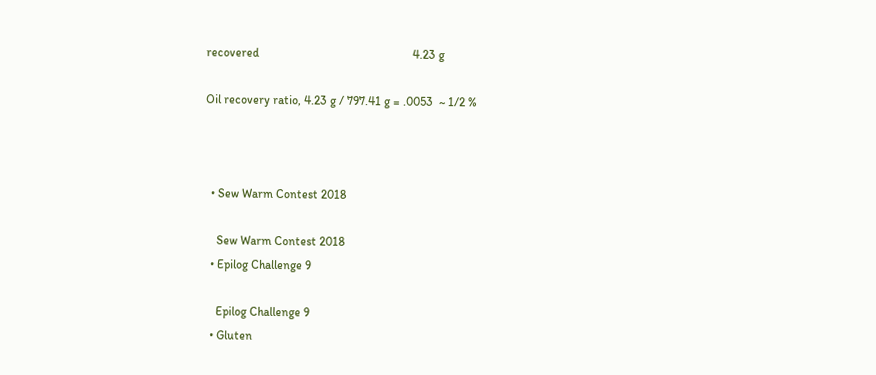recovered                                                   4.23 g

Oil recovery ratio, 4.23 g / 797.41 g = .0053  ~ 1/2 %



  • Sew Warm Contest 2018

    Sew Warm Contest 2018
  • Epilog Challenge 9

    Epilog Challenge 9
  • Gluten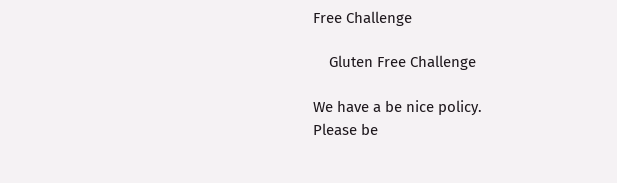Free Challenge

    Gluten Free Challenge

We have a be nice policy.
Please be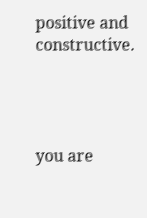positive and constructive.




you are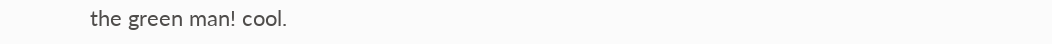the green man! cool.